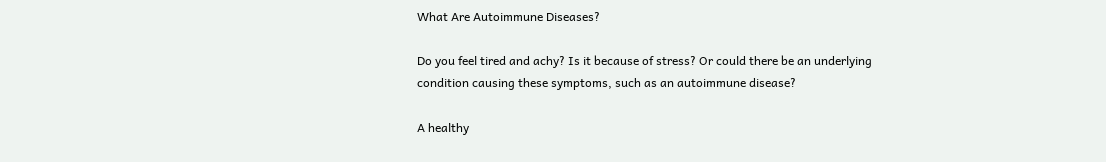What Are Autoimmune Diseases?

Do you feel tired and achy? Is it because of stress? Or could there be an underlying condition causing these symptoms, such as an autoimmune disease?

A healthy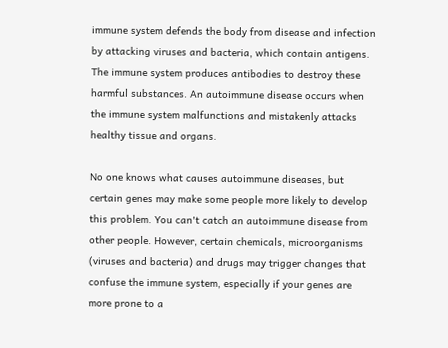immune system defends the body from disease and infection by attacking viruses and bacteria, which contain antigens. The immune system produces antibodies to destroy these harmful substances. An autoimmune disease occurs when the immune system malfunctions and mistakenly attacks healthy tissue and organs.

No one knows what causes autoimmune diseases, but certain genes may make some people more likely to develop this problem. You can't catch an autoimmune disease from other people. However, certain chemicals, microorganisms (viruses and bacteria) and drugs may trigger changes that confuse the immune system, especially if your genes are more prone to a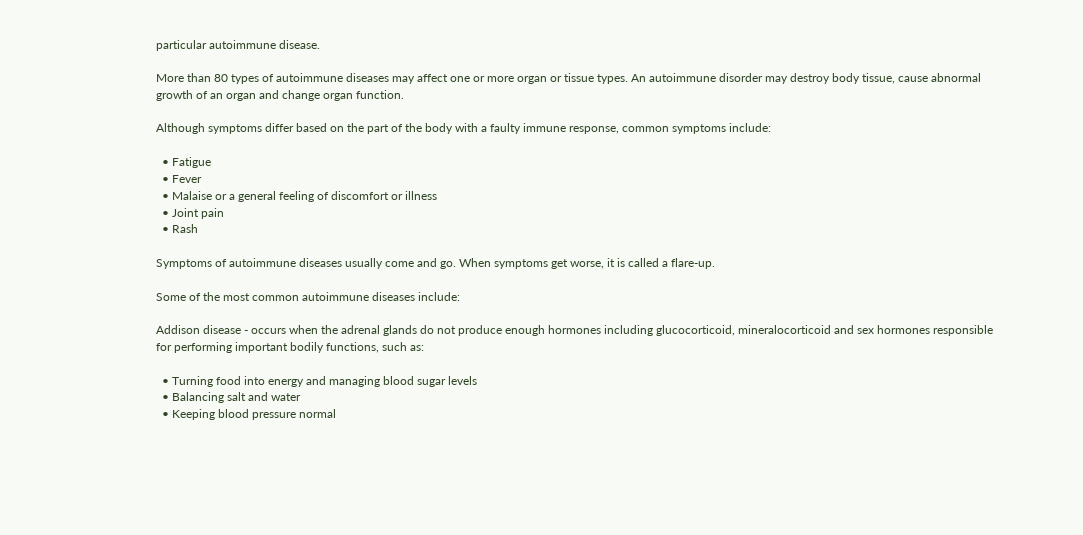particular autoimmune disease.

More than 80 types of autoimmune diseases may affect one or more organ or tissue types. An autoimmune disorder may destroy body tissue, cause abnormal growth of an organ and change organ function.

Although symptoms differ based on the part of the body with a faulty immune response, common symptoms include:

  • Fatigue
  • Fever
  • Malaise or a general feeling of discomfort or illness
  • Joint pain
  • Rash

Symptoms of autoimmune diseases usually come and go. When symptoms get worse, it is called a flare-up.

Some of the most common autoimmune diseases include:

Addison disease - occurs when the adrenal glands do not produce enough hormones including glucocorticoid, mineralocorticoid and sex hormones responsible for performing important bodily functions, such as:

  • Turning food into energy and managing blood sugar levels
  • Balancing salt and water
  • Keeping blood pressure normal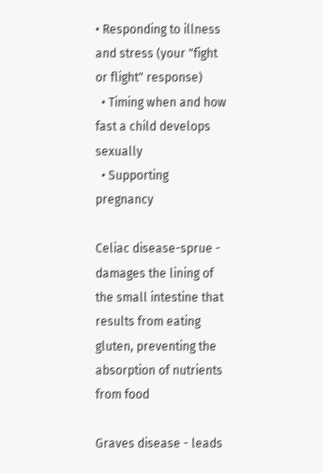• Responding to illness and stress (your "fight or flight" response)
  • Timing when and how fast a child develops sexually
  • Supporting pregnancy

Celiac disease-sprue - damages the lining of the small intestine that results from eating gluten, preventing the absorption of nutrients from food

Graves disease - leads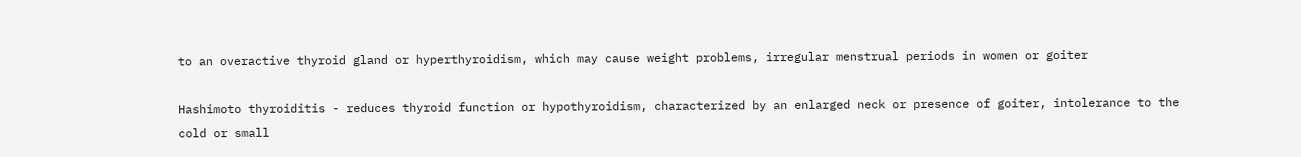to an overactive thyroid gland or hyperthyroidism, which may cause weight problems, irregular menstrual periods in women or goiter

Hashimoto thyroiditis - reduces thyroid function or hypothyroidism, characterized by an enlarged neck or presence of goiter, intolerance to the cold or small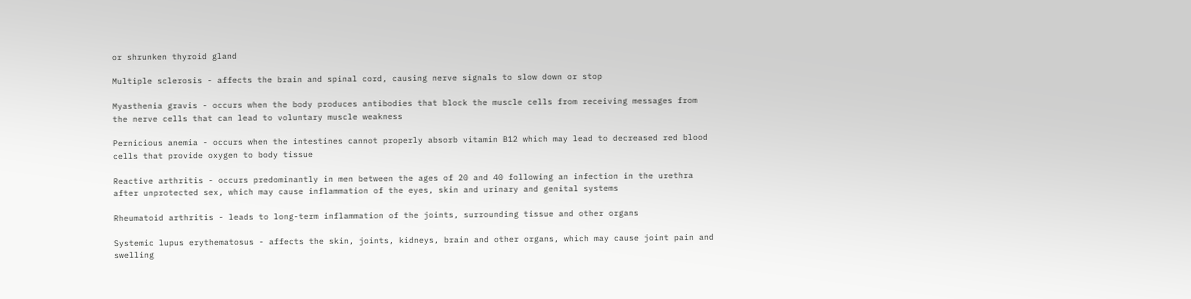or shrunken thyroid gland

Multiple sclerosis - affects the brain and spinal cord, causing nerve signals to slow down or stop

Myasthenia gravis - occurs when the body produces antibodies that block the muscle cells from receiving messages from the nerve cells that can lead to voluntary muscle weakness

Pernicious anemia - occurs when the intestines cannot properly absorb vitamin B12 which may lead to decreased red blood cells that provide oxygen to body tissue

Reactive arthritis - occurs predominantly in men between the ages of 20 and 40 following an infection in the urethra after unprotected sex, which may cause inflammation of the eyes, skin and urinary and genital systems

Rheumatoid arthritis - leads to long-term inflammation of the joints, surrounding tissue and other organs

Systemic lupus erythematosus - affects the skin, joints, kidneys, brain and other organs, which may cause joint pain and swelling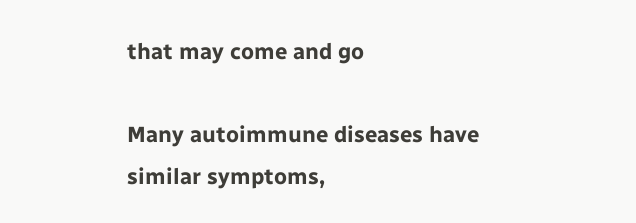that may come and go

Many autoimmune diseases have similar symptoms,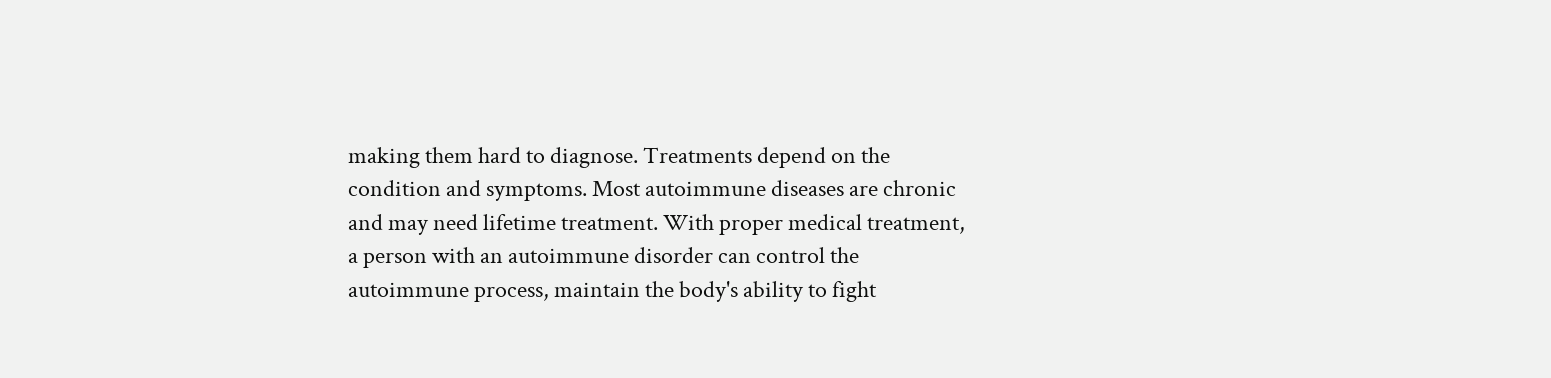making them hard to diagnose. Treatments depend on the condition and symptoms. Most autoimmune diseases are chronic and may need lifetime treatment. With proper medical treatment, a person with an autoimmune disorder can control the autoimmune process, maintain the body's ability to fight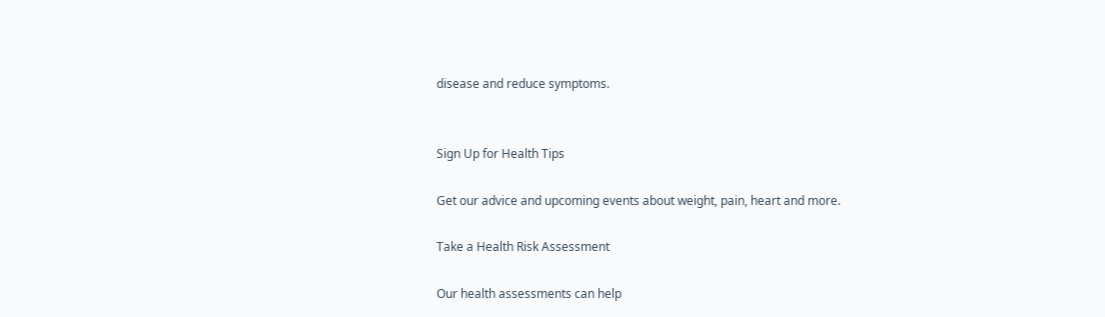disease and reduce symptoms.


Sign Up for Health Tips

Get our advice and upcoming events about weight, pain, heart and more.

Take a Health Risk Assessment

Our health assessments can help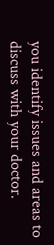you identify issues and areas to discuss with your doctor.